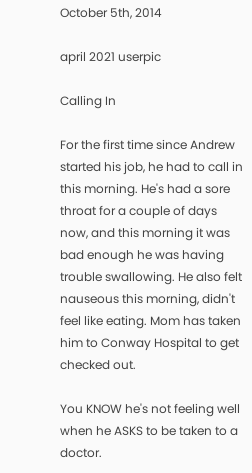October 5th, 2014

april 2021 userpic

Calling In

For the first time since Andrew started his job, he had to call in this morning. He's had a sore throat for a couple of days now, and this morning it was bad enough he was having trouble swallowing. He also felt nauseous this morning, didn't feel like eating. Mom has taken him to Conway Hospital to get checked out.

You KNOW he's not feeling well when he ASKS to be taken to a doctor.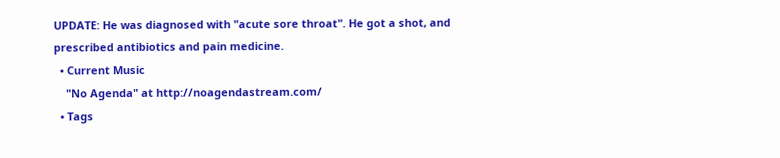UPDATE: He was diagnosed with "acute sore throat". He got a shot, and prescribed antibiotics and pain medicine.
  • Current Music
    "No Agenda" at http://noagendastream.com/
  • Tags